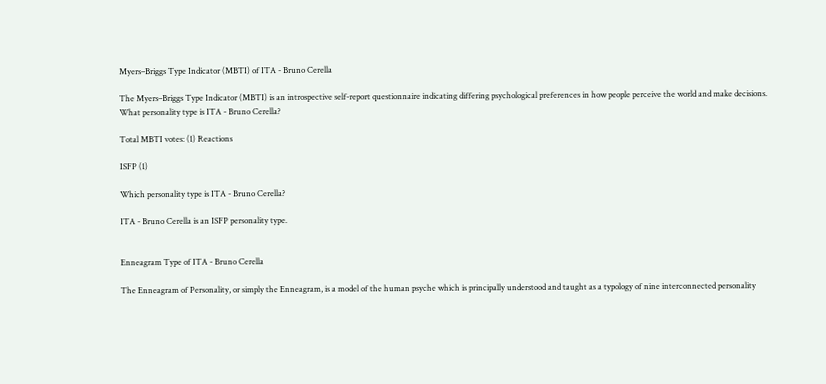Myers–Briggs Type Indicator (MBTI) of ITA - Bruno Cerella

The Myers–Briggs Type Indicator (MBTI) is an introspective self-report questionnaire indicating differing psychological preferences in how people perceive the world and make decisions.
What personality type is ITA - Bruno Cerella?

Total MBTI votes: (1) Reactions

ISFP (1)

Which personality type is ITA - Bruno Cerella?

ITA - Bruno Cerella is an ISFP personality type.


Enneagram Type of ITA - Bruno Cerella

The Enneagram of Personality, or simply the Enneagram, is a model of the human psyche which is principally understood and taught as a typology of nine interconnected personality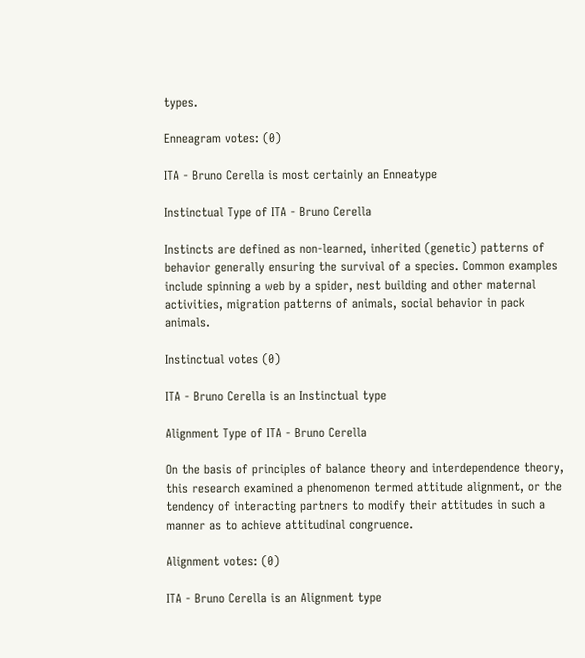types.

Enneagram votes: (0)

ITA - Bruno Cerella is most certainly an Enneatype

Instinctual Type of ITA - Bruno Cerella

Instincts are defined as non-learned, inherited (genetic) patterns of behavior generally ensuring the survival of a species. Common examples include spinning a web by a spider, nest building and other maternal activities, migration patterns of animals, social behavior in pack animals.

Instinctual votes (0)

ITA - Bruno Cerella is an Instinctual type

Alignment Type of ITA - Bruno Cerella

On the basis of principles of balance theory and interdependence theory, this research examined a phenomenon termed attitude alignment, or the tendency of interacting partners to modify their attitudes in such a manner as to achieve attitudinal congruence.

Alignment votes: (0)

ITA - Bruno Cerella is an Alignment type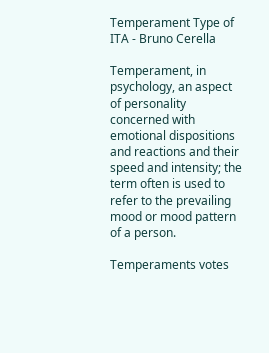Temperament Type of ITA - Bruno Cerella

Temperament, in psychology, an aspect of personality concerned with emotional dispositions and reactions and their speed and intensity; the term often is used to refer to the prevailing mood or mood pattern of a person.

Temperaments votes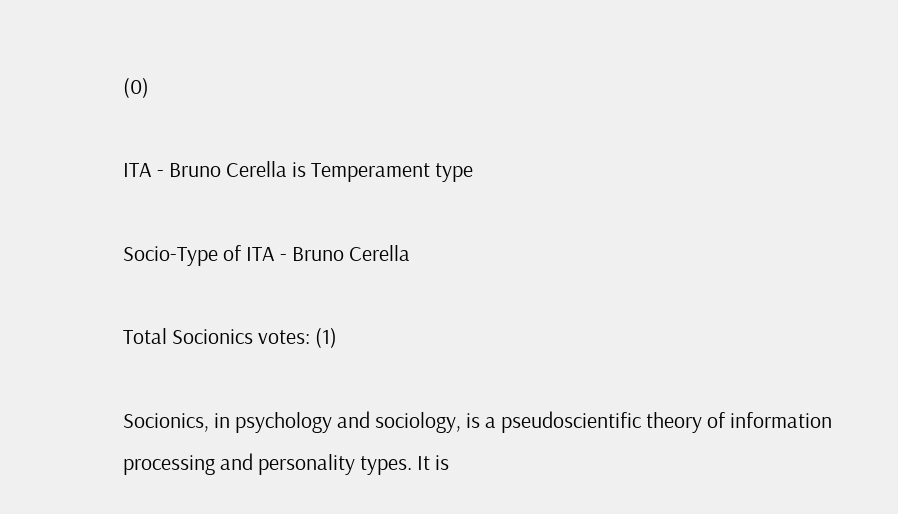(0)

ITA - Bruno Cerella is Temperament type

Socio-Type of ITA - Bruno Cerella

Total Socionics votes: (1)

Socionics, in psychology and sociology, is a pseudoscientific theory of information processing and personality types. It is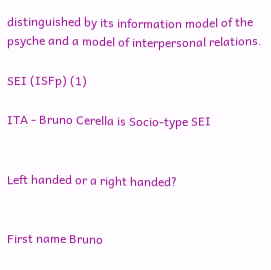distinguished by its information model of the psyche and a model of interpersonal relations.

SEI (ISFp) (1)

ITA - Bruno Cerella is Socio-type SEI


Left handed or a right handed?


First name Bruno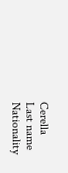Cerella
Last name
Nationality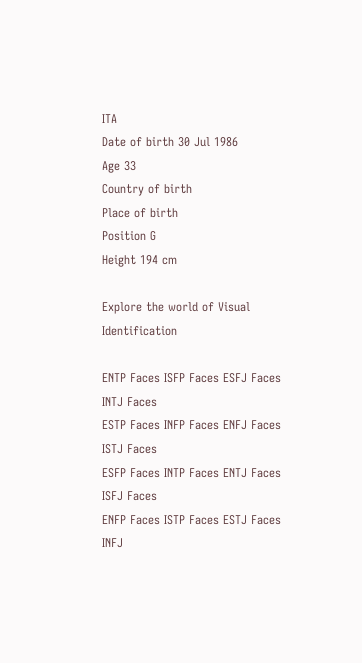ITA
Date of birth 30 Jul 1986
Age 33
Country of birth
Place of birth
Position G
Height 194 cm

Explore the world of Visual Identification

ENTP Faces ISFP Faces ESFJ Faces INTJ Faces
ESTP Faces INFP Faces ENFJ Faces ISTJ Faces
ESFP Faces INTP Faces ENTJ Faces ISFJ Faces
ENFP Faces ISTP Faces ESTJ Faces INFJ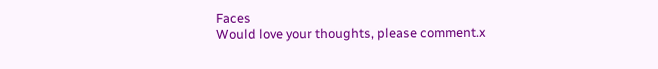Faces
Would love your thoughts, please comment.x